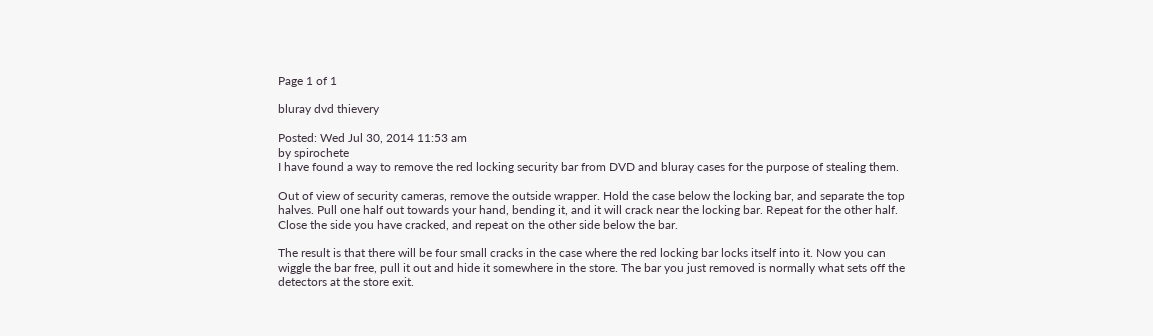Page 1 of 1

bluray dvd thievery

Posted: Wed Jul 30, 2014 11:53 am
by spirochete
I have found a way to remove the red locking security bar from DVD and bluray cases for the purpose of stealing them.

Out of view of security cameras, remove the outside wrapper. Hold the case below the locking bar, and separate the top halves. Pull one half out towards your hand, bending it, and it will crack near the locking bar. Repeat for the other half. Close the side you have cracked, and repeat on the other side below the bar.

The result is that there will be four small cracks in the case where the red locking bar locks itself into it. Now you can wiggle the bar free, pull it out and hide it somewhere in the store. The bar you just removed is normally what sets off the detectors at the store exit.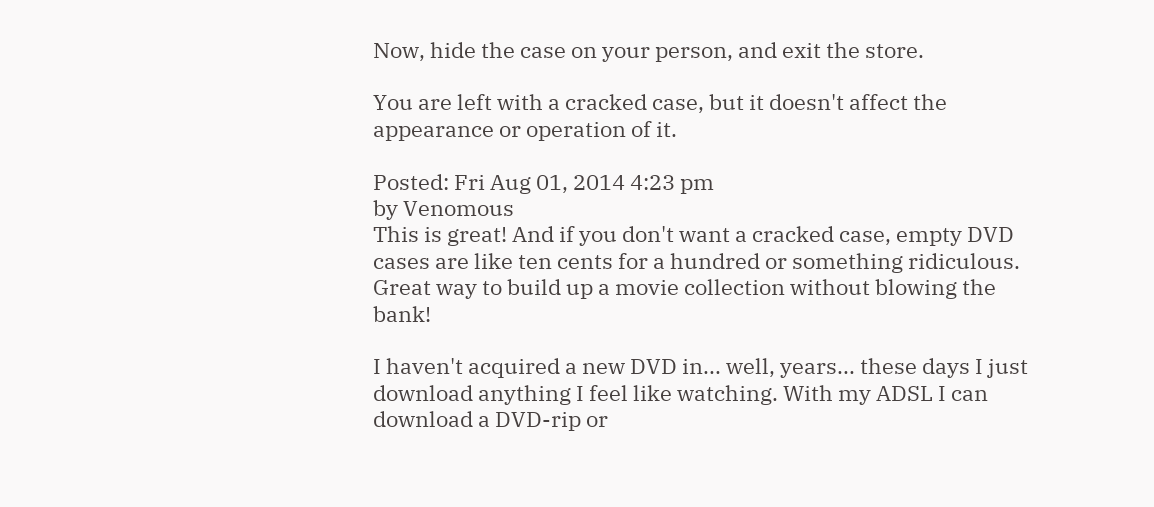Now, hide the case on your person, and exit the store.

You are left with a cracked case, but it doesn't affect the appearance or operation of it.

Posted: Fri Aug 01, 2014 4:23 pm
by Venomous
This is great! And if you don't want a cracked case, empty DVD cases are like ten cents for a hundred or something ridiculous. Great way to build up a movie collection without blowing the bank!

I haven't acquired a new DVD in... well, years... these days I just download anything I feel like watching. With my ADSL I can download a DVD-rip or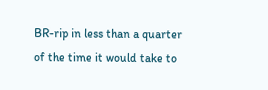BR-rip in less than a quarter of the time it would take to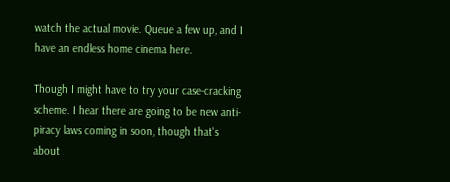watch the actual movie. Queue a few up, and I have an endless home cinema here.

Though I might have to try your case-cracking scheme. I hear there are going to be new anti-piracy laws coming in soon, though that's about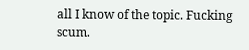all I know of the topic. Fucking scum.